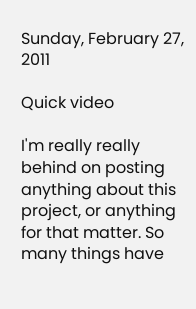Sunday, February 27, 2011

Quick video

I'm really really behind on posting anything about this project, or anything for that matter. So many things have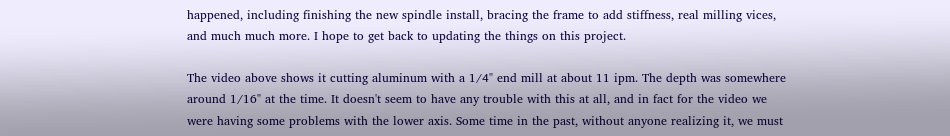happened, including finishing the new spindle install, bracing the frame to add stiffness, real milling vices, and much much more. I hope to get back to updating the things on this project.

The video above shows it cutting aluminum with a 1/4" end mill at about 11 ipm. The depth was somewhere around 1/16" at the time. It doesn't seem to have any trouble with this at all, and in fact for the video we were having some problems with the lower axis. Some time in the past, without anyone realizing it, we must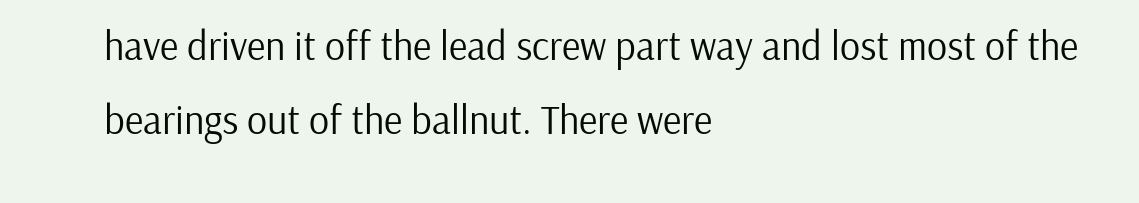have driven it off the lead screw part way and lost most of the bearings out of the ballnut. There were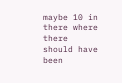maybe 10 in there where there should have been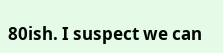80ish. I suspect we can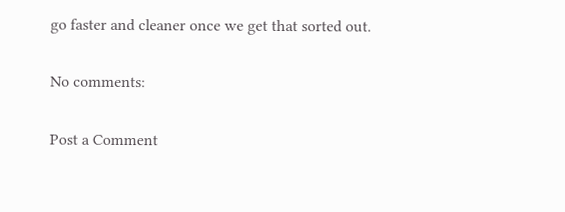go faster and cleaner once we get that sorted out.

No comments:

Post a Comment